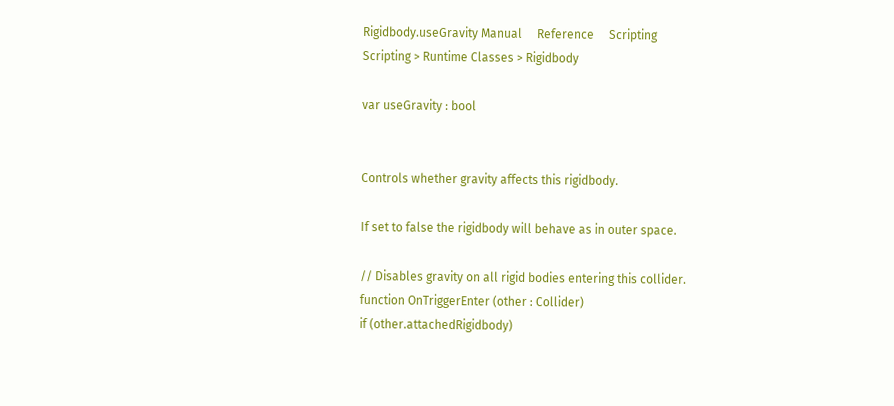Rigidbody.useGravity Manual     Reference     Scripting
Scripting > Runtime Classes > Rigidbody

var useGravity : bool


Controls whether gravity affects this rigidbody.

If set to false the rigidbody will behave as in outer space.

// Disables gravity on all rigid bodies entering this collider.
function OnTriggerEnter (other : Collider)
if (other.attachedRigidbody)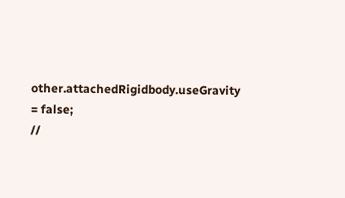other.attachedRigidbody.useGravity = false;
//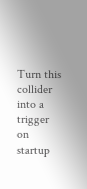Turn this collider into a trigger on startup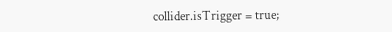collider.isTrigger = true;